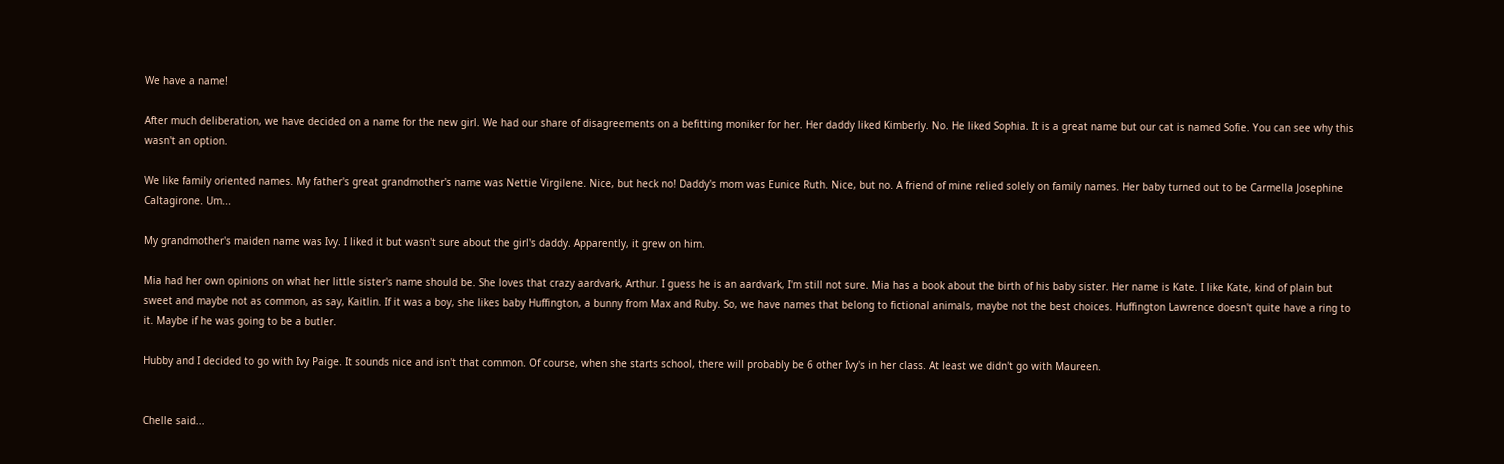We have a name!

After much deliberation, we have decided on a name for the new girl. We had our share of disagreements on a befitting moniker for her. Her daddy liked Kimberly. No. He liked Sophia. It is a great name but our cat is named Sofie. You can see why this wasn't an option.

We like family oriented names. My father's great grandmother's name was Nettie Virgilene. Nice, but heck no! Daddy's mom was Eunice Ruth. Nice, but no. A friend of mine relied solely on family names. Her baby turned out to be Carmella Josephine Caltagirone. Um...

My grandmother's maiden name was Ivy. I liked it but wasn't sure about the girl's daddy. Apparently, it grew on him.

Mia had her own opinions on what her little sister's name should be. She loves that crazy aardvark, Arthur. I guess he is an aardvark, I'm still not sure. Mia has a book about the birth of his baby sister. Her name is Kate. I like Kate, kind of plain but sweet and maybe not as common, as say, Kaitlin. If it was a boy, she likes baby Huffington, a bunny from Max and Ruby. So, we have names that belong to fictional animals, maybe not the best choices. Huffington Lawrence doesn't quite have a ring to it. Maybe if he was going to be a butler.

Hubby and I decided to go with Ivy Paige. It sounds nice and isn't that common. Of course, when she starts school, there will probably be 6 other Ivy's in her class. At least we didn't go with Maureen.


Chelle said...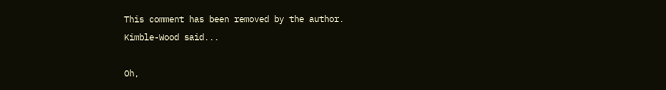This comment has been removed by the author.
Kimble-Wood said...

Oh,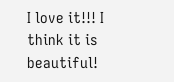I love it!!! I think it is beautiful!